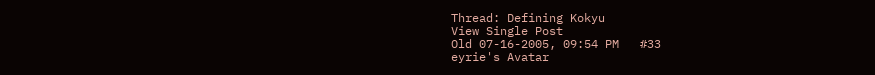Thread: Defining Kokyu
View Single Post
Old 07-16-2005, 09:54 PM   #33
eyrie's Avatar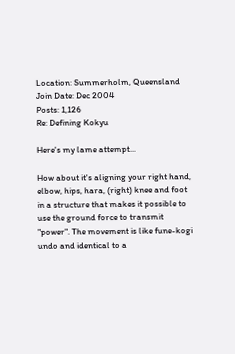Location: Summerholm, Queensland
Join Date: Dec 2004
Posts: 1,126
Re: Defining Kokyu

Here's my lame attempt...

How about it's aligning your right hand, elbow, hips, hara, (right) knee and foot in a structure that makes it possible to use the ground force to transmit "power". The movement is like fune-kogi undo and identical to a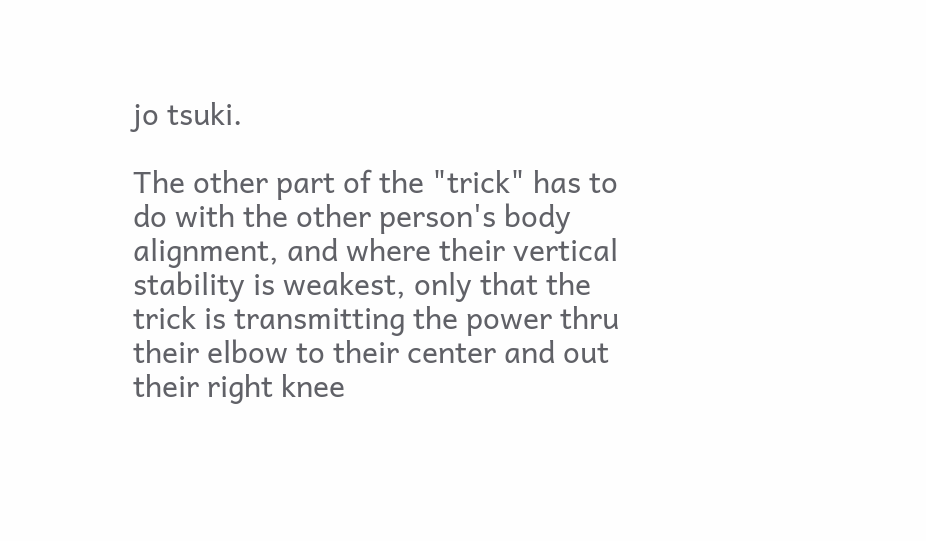jo tsuki.

The other part of the "trick" has to do with the other person's body alignment, and where their vertical stability is weakest, only that the trick is transmitting the power thru their elbow to their center and out their right knee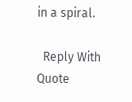in a spiral.

  Reply With Quote